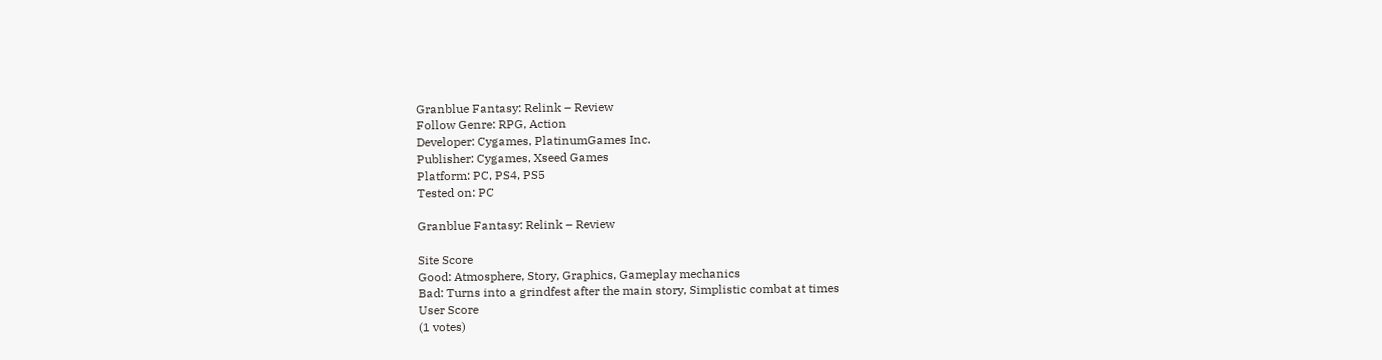Granblue Fantasy: Relink – Review
Follow Genre: RPG, Action
Developer: Cygames, PlatinumGames Inc.
Publisher: Cygames, Xseed Games
Platform: PC, PS4, PS5
Tested on: PC

Granblue Fantasy: Relink – Review

Site Score
Good: Atmosphere, Story, Graphics, Gameplay mechanics
Bad: Turns into a grindfest after the main story, Simplistic combat at times
User Score
(1 votes)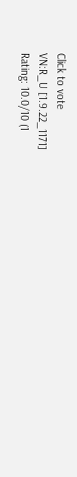Click to vote
VN:R_U [1.9.22_1171]
Rating: 10.0/10 (1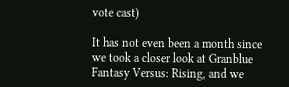vote cast)

It has not even been a month since we took a closer look at Granblue Fantasy Versus: Rising, and we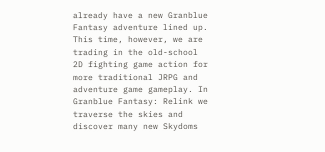already have a new Granblue Fantasy adventure lined up. This time, however, we are trading in the old-school 2D fighting game action for more traditional JRPG and adventure game gameplay. In Granblue Fantasy: Relink we traverse the skies and discover many new Skydoms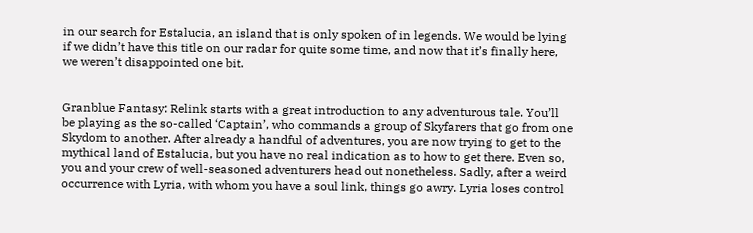in our search for Estalucia, an island that is only spoken of in legends. We would be lying if we didn’t have this title on our radar for quite some time, and now that it’s finally here, we weren’t disappointed one bit.


Granblue Fantasy: Relink starts with a great introduction to any adventurous tale. You’ll be playing as the so-called ‘Captain’, who commands a group of Skyfarers that go from one Skydom to another. After already a handful of adventures, you are now trying to get to the mythical land of Estalucia, but you have no real indication as to how to get there. Even so, you and your crew of well-seasoned adventurers head out nonetheless. Sadly, after a weird occurrence with Lyria, with whom you have a soul link, things go awry. Lyria loses control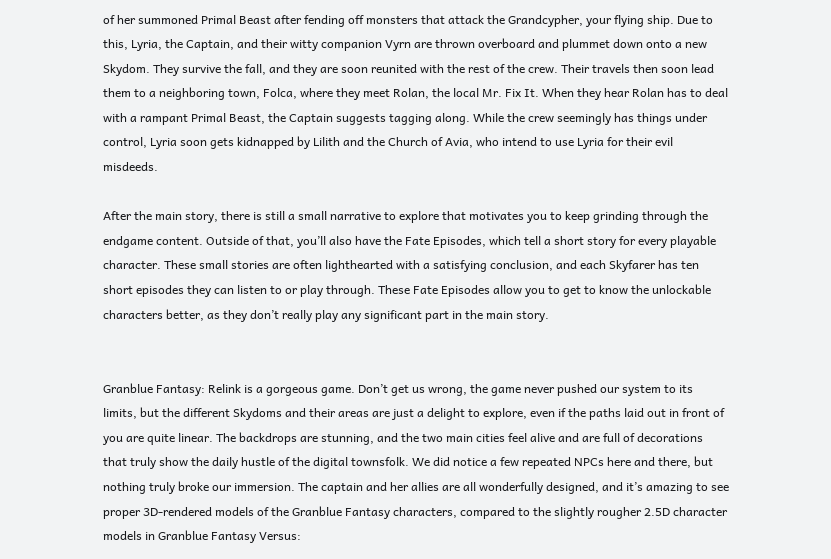of her summoned Primal Beast after fending off monsters that attack the Grandcypher, your flying ship. Due to this, Lyria, the Captain, and their witty companion Vyrn are thrown overboard and plummet down onto a new Skydom. They survive the fall, and they are soon reunited with the rest of the crew. Their travels then soon lead them to a neighboring town, Folca, where they meet Rolan, the local Mr. Fix It. When they hear Rolan has to deal with a rampant Primal Beast, the Captain suggests tagging along. While the crew seemingly has things under control, Lyria soon gets kidnapped by Lilith and the Church of Avia, who intend to use Lyria for their evil misdeeds.

After the main story, there is still a small narrative to explore that motivates you to keep grinding through the endgame content. Outside of that, you’ll also have the Fate Episodes, which tell a short story for every playable character. These small stories are often lighthearted with a satisfying conclusion, and each Skyfarer has ten short episodes they can listen to or play through. These Fate Episodes allow you to get to know the unlockable characters better, as they don’t really play any significant part in the main story.


Granblue Fantasy: Relink is a gorgeous game. Don’t get us wrong, the game never pushed our system to its limits, but the different Skydoms and their areas are just a delight to explore, even if the paths laid out in front of you are quite linear. The backdrops are stunning, and the two main cities feel alive and are full of decorations that truly show the daily hustle of the digital townsfolk. We did notice a few repeated NPCs here and there, but nothing truly broke our immersion. The captain and her allies are all wonderfully designed, and it’s amazing to see proper 3D-rendered models of the Granblue Fantasy characters, compared to the slightly rougher 2.5D character models in Granblue Fantasy Versus: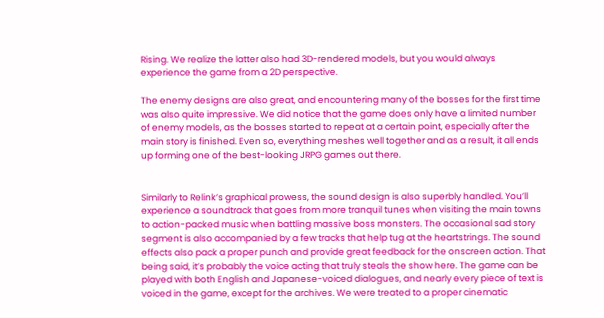Rising. We realize the latter also had 3D-rendered models, but you would always experience the game from a 2D perspective.

The enemy designs are also great, and encountering many of the bosses for the first time was also quite impressive. We did notice that the game does only have a limited number of enemy models, as the bosses started to repeat at a certain point, especially after the main story is finished. Even so, everything meshes well together and as a result, it all ends up forming one of the best-looking JRPG games out there.


Similarly to Relink’s graphical prowess, the sound design is also superbly handled. You’ll experience a soundtrack that goes from more tranquil tunes when visiting the main towns to action-packed music when battling massive boss monsters. The occasional sad story segment is also accompanied by a few tracks that help tug at the heartstrings. The sound effects also pack a proper punch and provide great feedback for the onscreen action. That being said, it’s probably the voice acting that truly steals the show here. The game can be played with both English and Japanese-voiced dialogues, and nearly every piece of text is voiced in the game, except for the archives. We were treated to a proper cinematic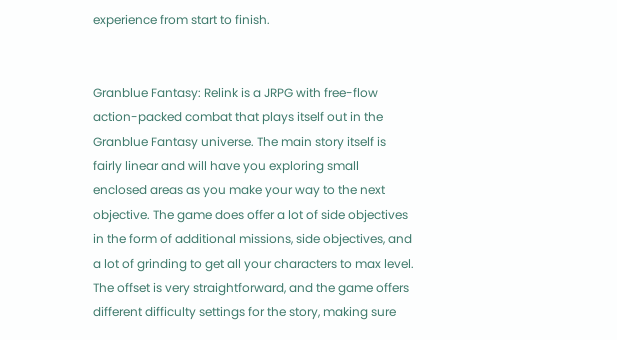experience from start to finish.


Granblue Fantasy: Relink is a JRPG with free-flow action-packed combat that plays itself out in the Granblue Fantasy universe. The main story itself is fairly linear and will have you exploring small enclosed areas as you make your way to the next objective. The game does offer a lot of side objectives in the form of additional missions, side objectives, and a lot of grinding to get all your characters to max level. The offset is very straightforward, and the game offers different difficulty settings for the story, making sure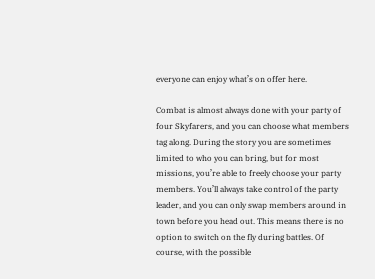everyone can enjoy what’s on offer here.

Combat is almost always done with your party of four Skyfarers, and you can choose what members tag along. During the story you are sometimes limited to who you can bring, but for most missions, you’re able to freely choose your party members. You’ll always take control of the party leader, and you can only swap members around in town before you head out. This means there is no option to switch on the fly during battles. Of course, with the possible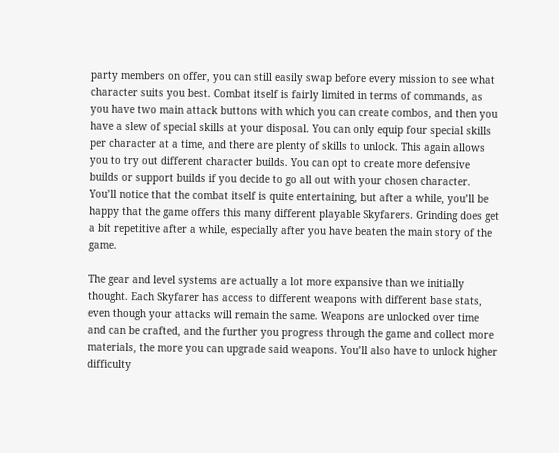party members on offer, you can still easily swap before every mission to see what character suits you best. Combat itself is fairly limited in terms of commands, as you have two main attack buttons with which you can create combos, and then you have a slew of special skills at your disposal. You can only equip four special skills per character at a time, and there are plenty of skills to unlock. This again allows you to try out different character builds. You can opt to create more defensive builds or support builds if you decide to go all out with your chosen character. You’ll notice that the combat itself is quite entertaining, but after a while, you’ll be happy that the game offers this many different playable Skyfarers. Grinding does get a bit repetitive after a while, especially after you have beaten the main story of the game.

The gear and level systems are actually a lot more expansive than we initially thought. Each Skyfarer has access to different weapons with different base stats, even though your attacks will remain the same. Weapons are unlocked over time and can be crafted, and the further you progress through the game and collect more materials, the more you can upgrade said weapons. You’ll also have to unlock higher difficulty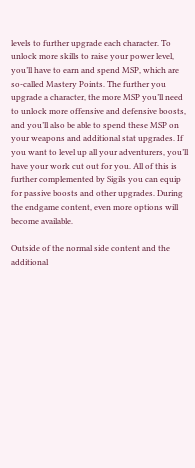levels to further upgrade each character. To unlock more skills to raise your power level, you’ll have to earn and spend MSP, which are so-called Mastery Points. The further you upgrade a character, the more MSP you’ll need to unlock more offensive and defensive boosts, and you’ll also be able to spend these MSP on your weapons and additional stat upgrades. If you want to level up all your adventurers, you’ll have your work cut out for you. All of this is further complemented by Sigils you can equip for passive boosts and other upgrades. During the endgame content, even more options will become available.

Outside of the normal side content and the additional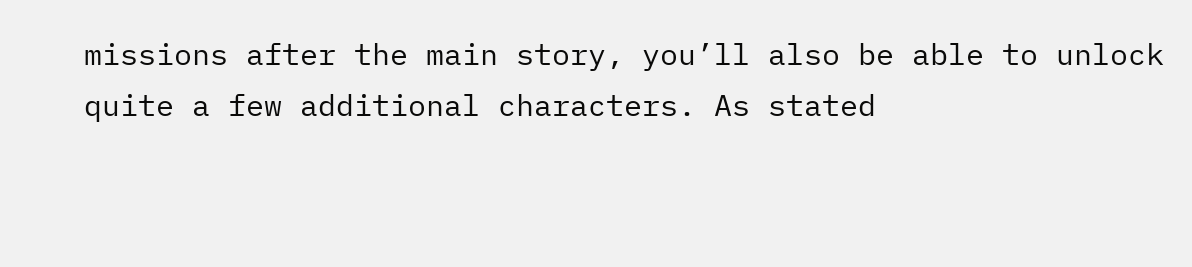missions after the main story, you’ll also be able to unlock quite a few additional characters. As stated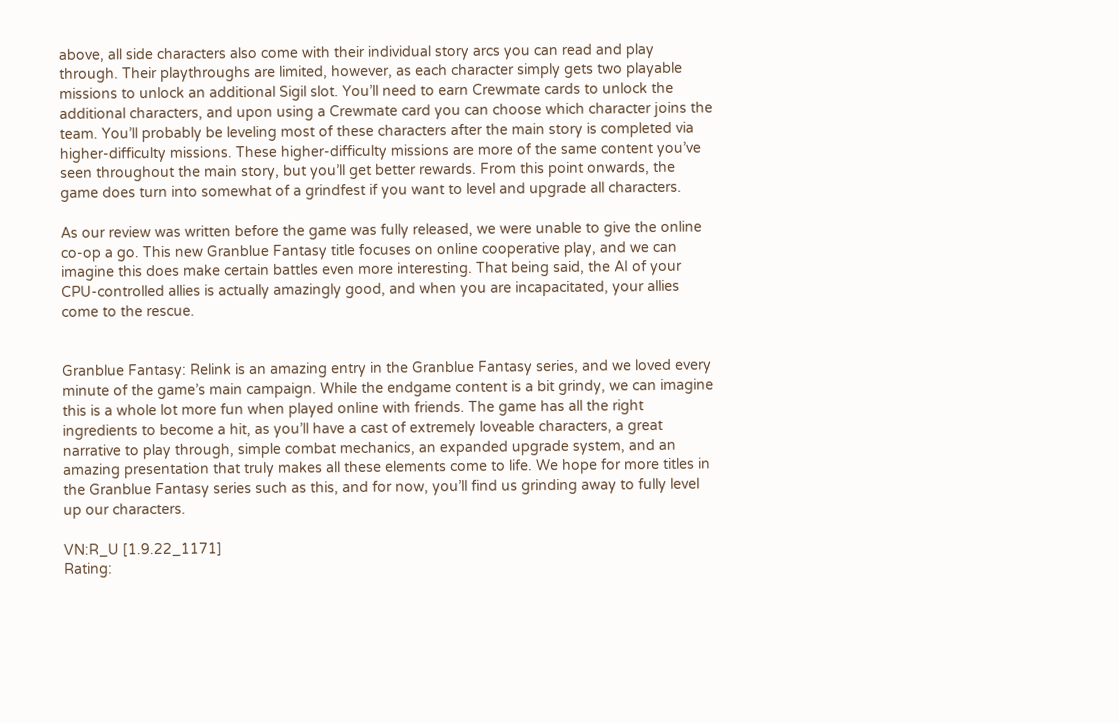above, all side characters also come with their individual story arcs you can read and play through. Their playthroughs are limited, however, as each character simply gets two playable missions to unlock an additional Sigil slot. You’ll need to earn Crewmate cards to unlock the additional characters, and upon using a Crewmate card you can choose which character joins the team. You’ll probably be leveling most of these characters after the main story is completed via higher-difficulty missions. These higher-difficulty missions are more of the same content you’ve seen throughout the main story, but you’ll get better rewards. From this point onwards, the game does turn into somewhat of a grindfest if you want to level and upgrade all characters.

As our review was written before the game was fully released, we were unable to give the online co-op a go. This new Granblue Fantasy title focuses on online cooperative play, and we can imagine this does make certain battles even more interesting. That being said, the AI of your CPU-controlled allies is actually amazingly good, and when you are incapacitated, your allies come to the rescue.


Granblue Fantasy: Relink is an amazing entry in the Granblue Fantasy series, and we loved every minute of the game’s main campaign. While the endgame content is a bit grindy, we can imagine this is a whole lot more fun when played online with friends. The game has all the right ingredients to become a hit, as you’ll have a cast of extremely loveable characters, a great narrative to play through, simple combat mechanics, an expanded upgrade system, and an amazing presentation that truly makes all these elements come to life. We hope for more titles in the Granblue Fantasy series such as this, and for now, you’ll find us grinding away to fully level up our characters.

VN:R_U [1.9.22_1171]
Rating: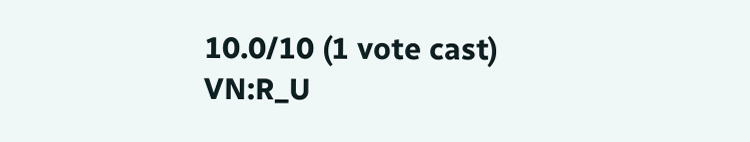10.0/10 (1 vote cast)
VN:R_U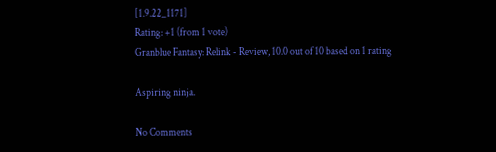[1.9.22_1171]
Rating: +1 (from 1 vote)
Granblue Fantasy: Relink - Review, 10.0 out of 10 based on 1 rating

Aspiring ninja.

No Comments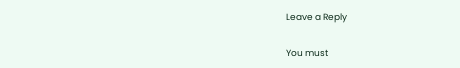Leave a Reply

You must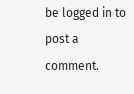be logged in to post a comment.